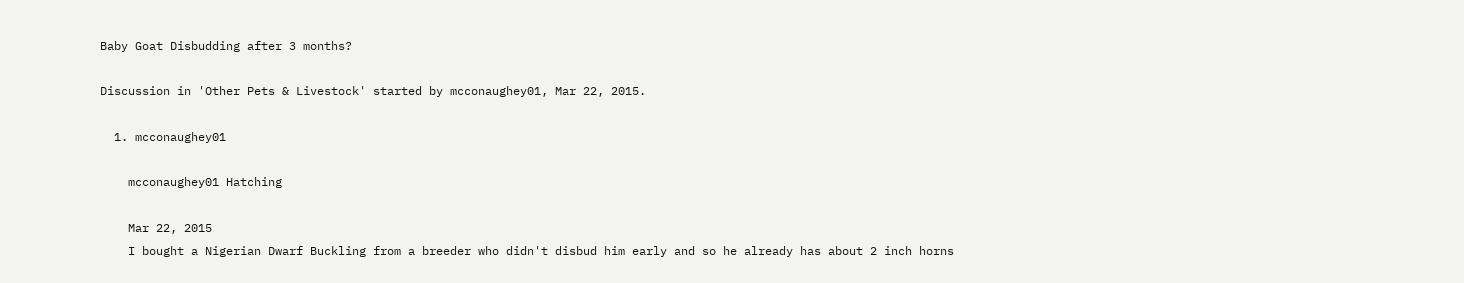Baby Goat Disbudding after 3 months?

Discussion in 'Other Pets & Livestock' started by mcconaughey01, Mar 22, 2015.

  1. mcconaughey01

    mcconaughey01 Hatching

    Mar 22, 2015
    I bought a Nigerian Dwarf Buckling from a breeder who didn't disbud him early and so he already has about 2 inch horns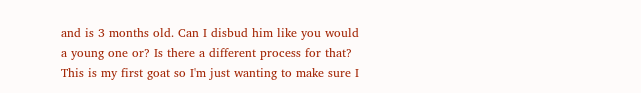and is 3 months old. Can I disbud him like you would a young one or? Is there a different process for that? This is my first goat so I'm just wanting to make sure I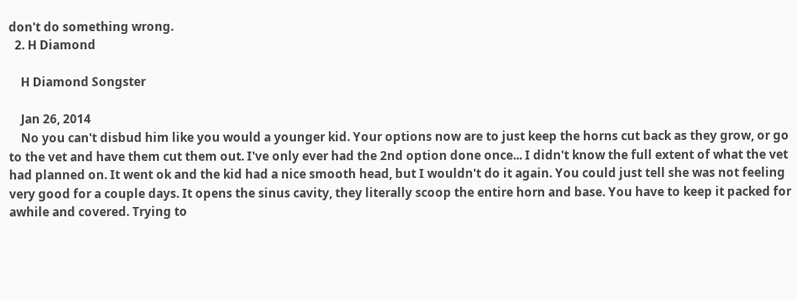don't do something wrong.
  2. H Diamond

    H Diamond Songster

    Jan 26, 2014
    No you can't disbud him like you would a younger kid. Your options now are to just keep the horns cut back as they grow, or go to the vet and have them cut them out. I've only ever had the 2nd option done once... I didn't know the full extent of what the vet had planned on. It went ok and the kid had a nice smooth head, but I wouldn't do it again. You could just tell she was not feeling very good for a couple days. It opens the sinus cavity, they literally scoop the entire horn and base. You have to keep it packed for awhile and covered. Trying to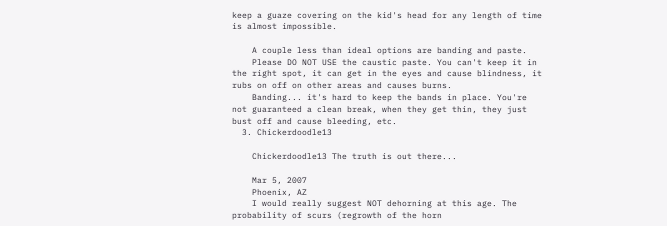keep a guaze covering on the kid's head for any length of time is almost impossible.

    A couple less than ideal options are banding and paste.
    Please DO NOT USE the caustic paste. You can't keep it in the right spot, it can get in the eyes and cause blindness, it rubs on off on other areas and causes burns.
    Banding... it's hard to keep the bands in place. You're not guaranteed a clean break, when they get thin, they just bust off and cause bleeding, etc.
  3. Chickerdoodle13

    Chickerdoodle13 The truth is out there...

    Mar 5, 2007
    Phoenix, AZ
    I would really suggest NOT dehorning at this age. The probability of scurs (regrowth of the horn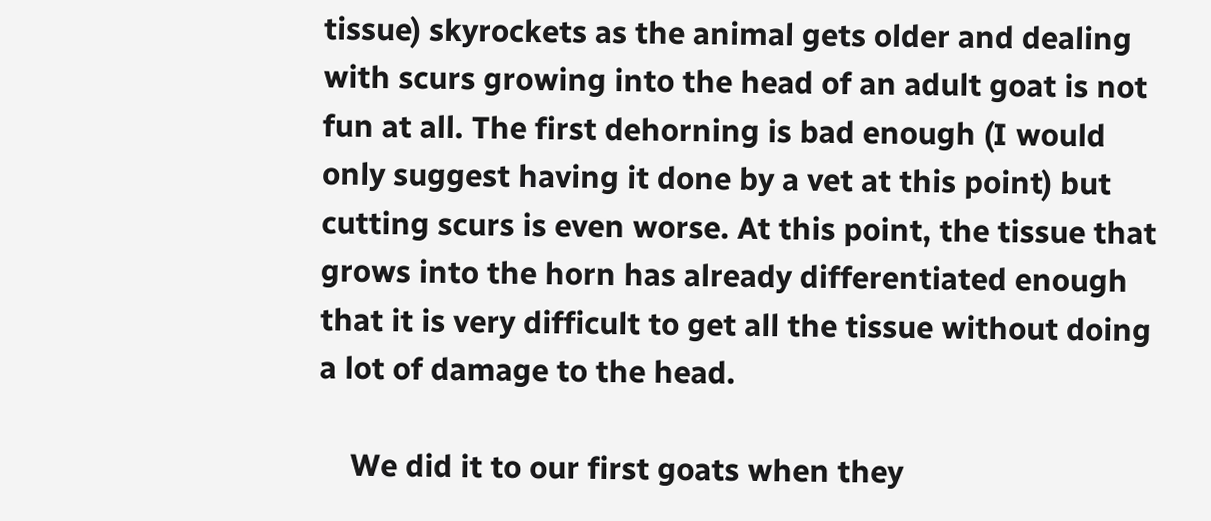tissue) skyrockets as the animal gets older and dealing with scurs growing into the head of an adult goat is not fun at all. The first dehorning is bad enough (I would only suggest having it done by a vet at this point) but cutting scurs is even worse. At this point, the tissue that grows into the horn has already differentiated enough that it is very difficult to get all the tissue without doing a lot of damage to the head.

    We did it to our first goats when they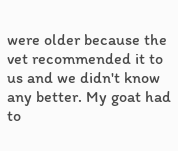were older because the vet recommended it to us and we didn't know any better. My goat had to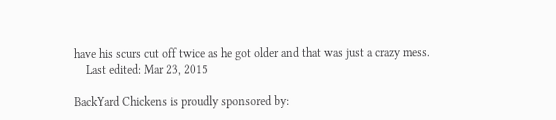have his scurs cut off twice as he got older and that was just a crazy mess.
    Last edited: Mar 23, 2015

BackYard Chickens is proudly sponsored by: